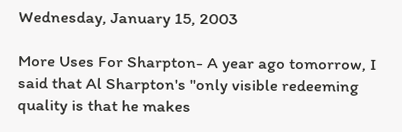Wednesday, January 15, 2003

More Uses For Sharpton- A year ago tomorrow, I said that Al Sharpton's "only visible redeeming quality is that he makes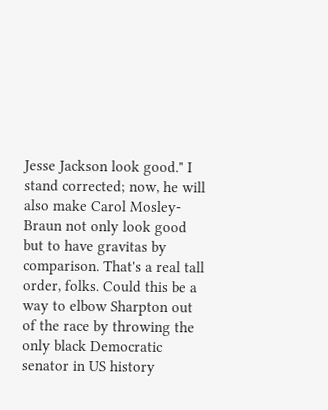Jesse Jackson look good." I stand corrected; now, he will also make Carol Mosley-Braun not only look good but to have gravitas by comparison. That's a real tall order, folks. Could this be a way to elbow Sharpton out of the race by throwing the only black Democratic senator in US history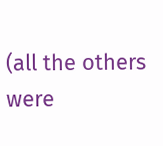(all the others were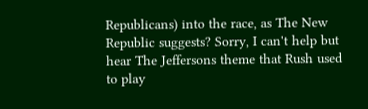Republicans) into the race, as The New Republic suggests? Sorry, I can't help but hear The Jeffersons theme that Rush used to play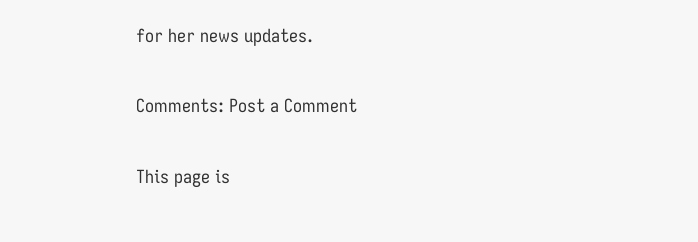for her news updates.

Comments: Post a Comment

This page is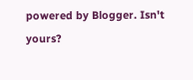powered by Blogger. Isn't yours?